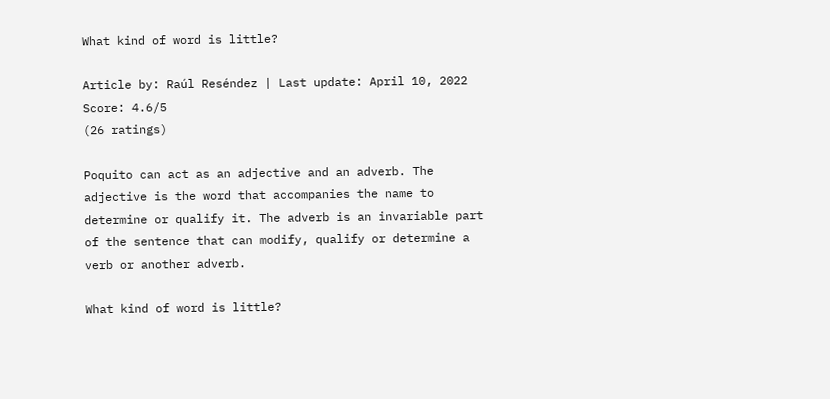What kind of word is little?

Article by: Raúl Reséndez | Last update: April 10, 2022
Score: 4.6/5
(26 ratings)

Poquito can act as an adjective and an adverb. The adjective is the word that accompanies the name to determine or qualify it. The adverb is an invariable part of the sentence that can modify, qualify or determine a verb or another adverb.

What kind of word is little?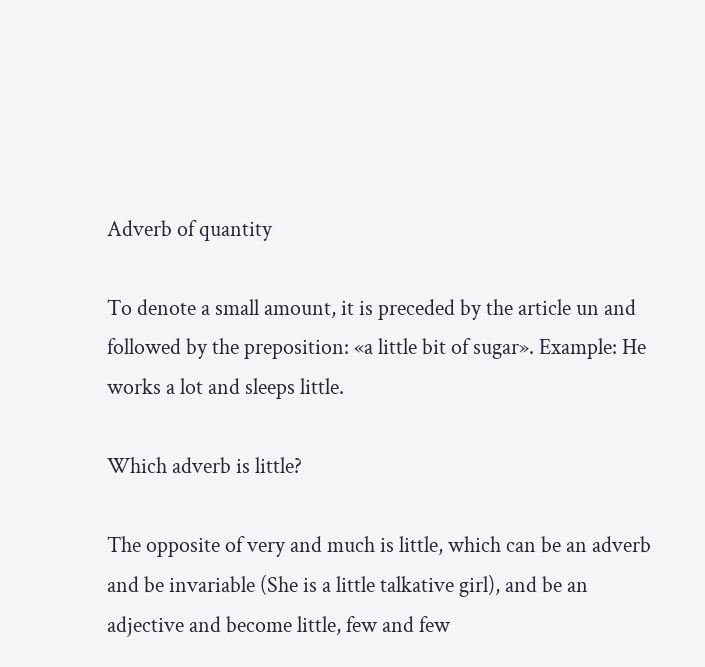Adverb of quantity

To denote a small amount, it is preceded by the article un and followed by the preposition: «a little bit of sugar». Example: He works a lot and sleeps little.

Which adverb is little?

The opposite of very and much is little, which can be an adverb and be invariable (She is a little talkative girl), and be an adjective and become little, few and few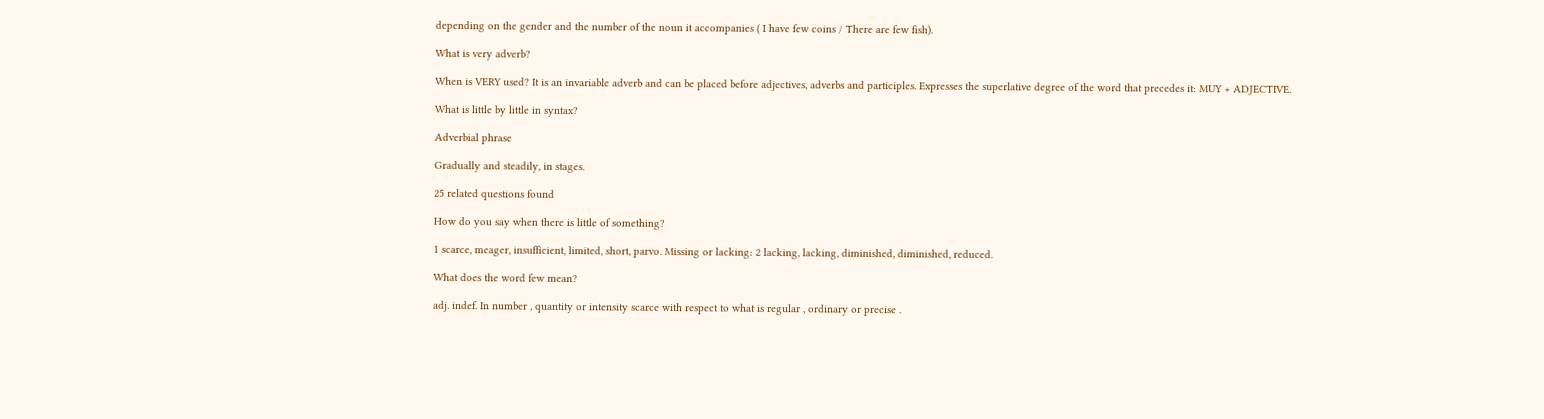depending on the gender and the number of the noun it accompanies ( I have few coins / There are few fish).

What is very adverb?

When is VERY used? It is an invariable adverb and can be placed before adjectives, adverbs and participles. Expresses the superlative degree of the word that precedes it: MUY + ADJECTIVE.

What is little by little in syntax?

Adverbial phrase

Gradually and steadily, in stages.

25 related questions found

How do you say when there is little of something?

1 scarce, meager, insufficient, limited, short, parvo. Missing or lacking: 2 lacking, lacking, diminished, diminished, reduced.

What does the word few mean?

adj. indef. In number , quantity or intensity scarce with respect to what is regular , ordinary or precise .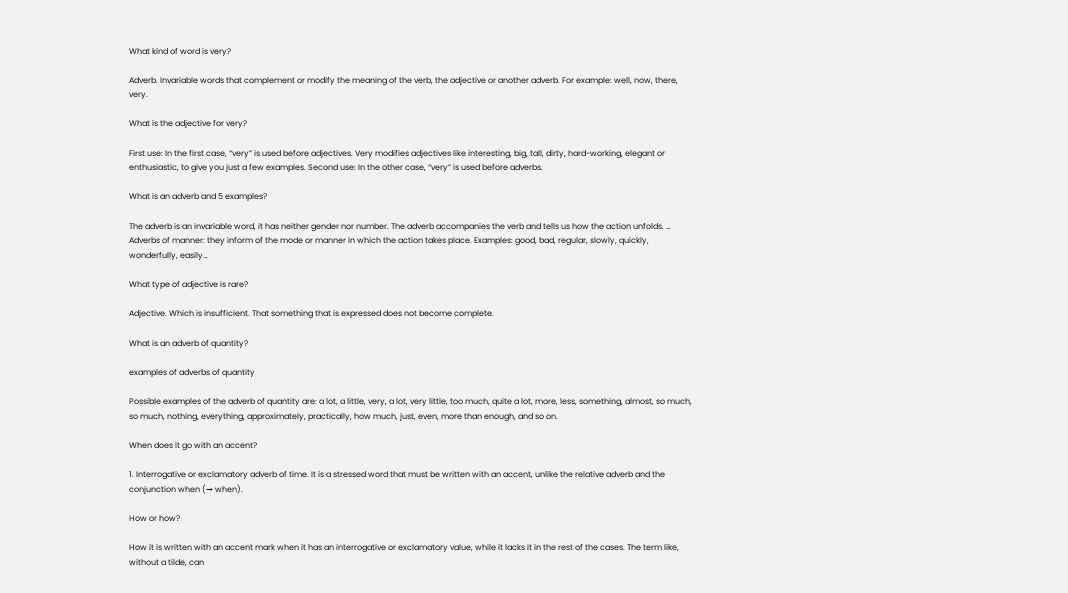What kind of word is very?

Adverb. Invariable words that complement or modify the meaning of the verb, the adjective or another adverb. For example: well, now, there, very.

What is the adjective for very?

First use: In the first case, “very” is used before adjectives. Very modifies adjectives like interesting, big, tall, dirty, hard-working, elegant or enthusiastic, to give you just a few examples. Second use: In the other case, “very” is used before adverbs.

What is an adverb and 5 examples?

The adverb is an invariable word, it has neither gender nor number. The adverb accompanies the verb and tells us how the action unfolds. … Adverbs of manner: they inform of the mode or manner in which the action takes place. Examples: good, bad, regular, slowly, quickly, wonderfully, easily…

What type of adjective is rare?

Adjective. Which is insufficient. That something that is expressed does not become complete.

What is an adverb of quantity?

examples of adverbs of quantity

Possible examples of the adverb of quantity are: a lot, a little, very, a lot, very little, too much, quite a lot, more, less, something, almost, so much, so much, nothing, everything, approximately, practically, how much, just, even, more than enough, and so on.

When does it go with an accent?

1. Interrogative or exclamatory adverb of time. It is a stressed word that must be written with an accent, unlike the relative adverb and the conjunction when (→ when).

How or how?

How it is written with an accent mark when it has an interrogative or exclamatory value, while it lacks it in the rest of the cases. The term like, without a tilde, can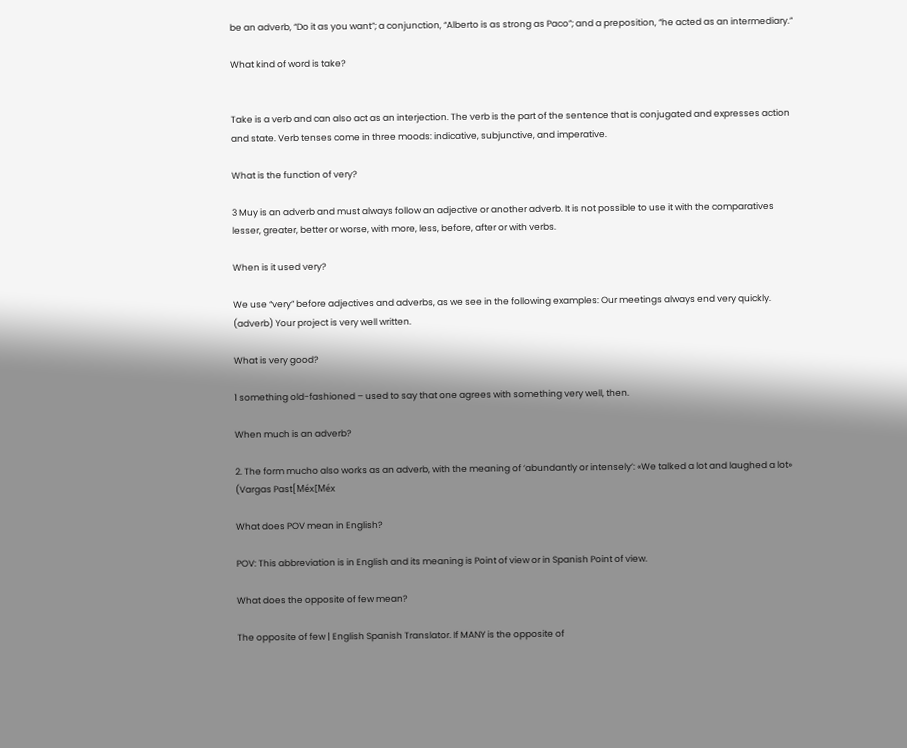be an adverb, “Do it as you want”; a conjunction, “Alberto is as strong as Paco”; and a preposition, “he acted as an intermediary.”

What kind of word is take?


Take is a verb and can also act as an interjection. The verb is the part of the sentence that is conjugated and expresses action and state. Verb tenses come in three moods: indicative, subjunctive, and imperative.

What is the function of very?

3 Muy is an adverb and must always follow an adjective or another adverb. It is not possible to use it with the comparatives lesser, greater, better or worse, with more, less, before, after or with verbs.

When is it used very?

We use “very” before adjectives and adverbs, as we see in the following examples: Our meetings always end very quickly. (adverb) Your project is very well written.

What is very good?

1 something old-fashioned – used to say that one agrees with something very well, then.

When much is an adverb?

2. The form mucho also works as an adverb, with the meaning of ‘abundantly or intensely’: «We talked a lot and laughed a lot» (Vargas Past[Méx[Méx

What does POV mean in English?

POV: This abbreviation is in English and its meaning is Point of view or in Spanish Point of view.

What does the opposite of few mean?

The opposite of few | English Spanish Translator. If MANY is the opposite of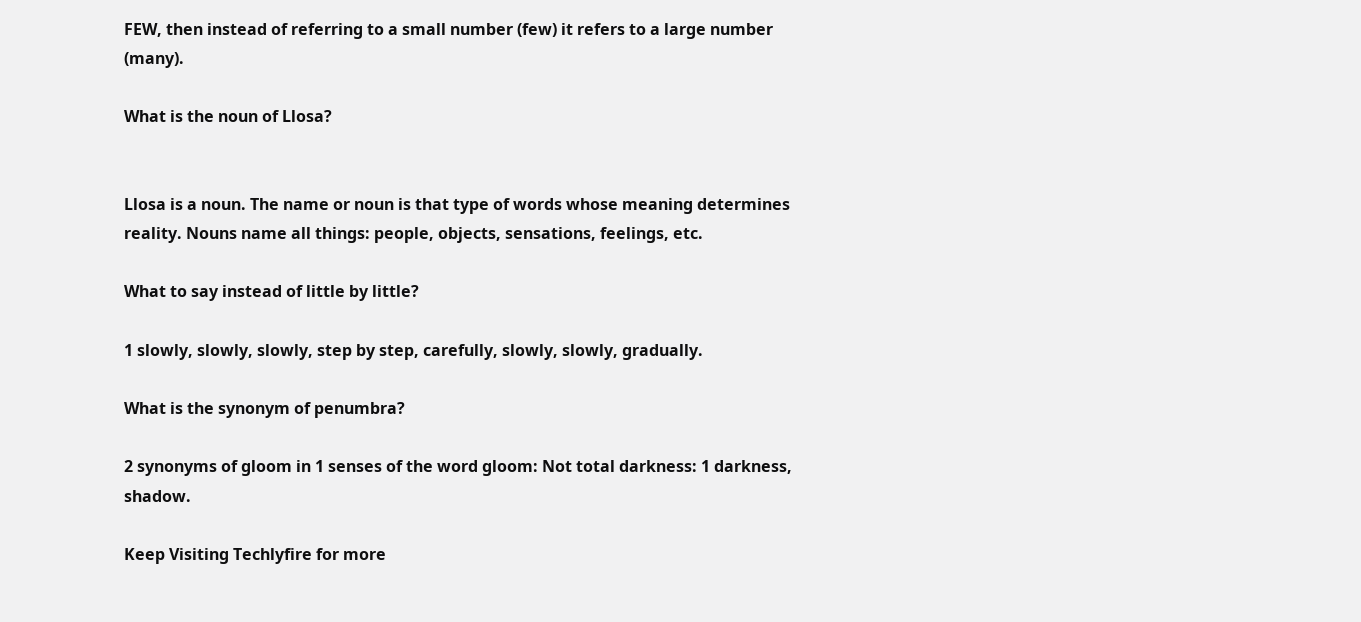FEW, then instead of referring to a small number (few) it refers to a large number (many).

What is the noun of Llosa?


Llosa is a noun. The name or noun is that type of words whose meaning determines reality. Nouns name all things: people, objects, sensations, feelings, etc.

What to say instead of little by little?

1 slowly, slowly, slowly, step by step, carefully, slowly, slowly, gradually.

What is the synonym of penumbra?

2 synonyms of gloom in 1 senses of the word gloom: Not total darkness: 1 darkness, shadow.

Keep Visiting Techlyfire for more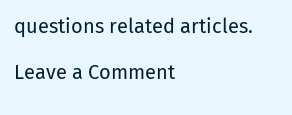questions related articles.

Leave a Comment